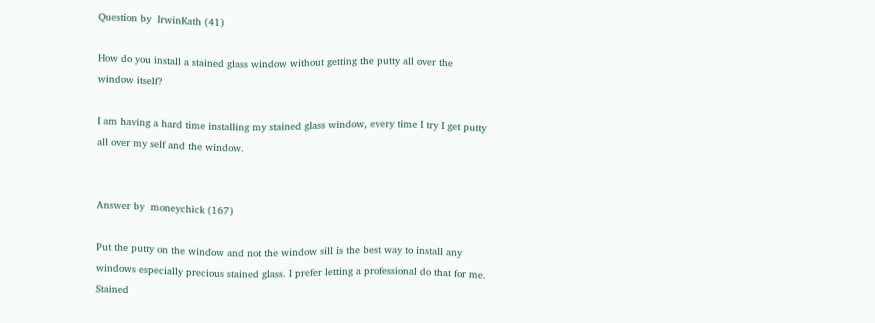Question by  IrwinKath (41)

How do you install a stained glass window without getting the putty all over the window itself?

I am having a hard time installing my stained glass window, every time I try I get putty all over my self and the window.


Answer by  moneychick (167)

Put the putty on the window and not the window sill is the best way to install any windows especially precious stained glass. I prefer letting a professional do that for me. Stained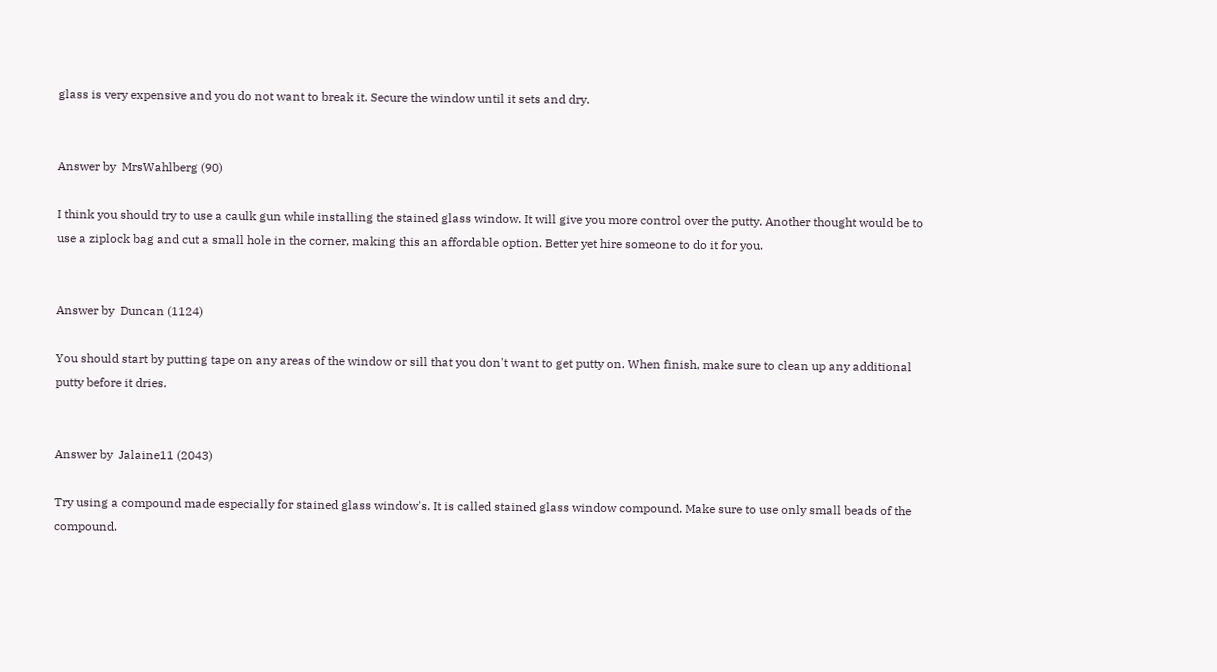glass is very expensive and you do not want to break it. Secure the window until it sets and dry.


Answer by  MrsWahlberg (90)

I think you should try to use a caulk gun while installing the stained glass window. It will give you more control over the putty. Another thought would be to use a ziplock bag and cut a small hole in the corner, making this an affordable option. Better yet hire someone to do it for you.


Answer by  Duncan (1124)

You should start by putting tape on any areas of the window or sill that you don't want to get putty on. When finish, make sure to clean up any additional putty before it dries.


Answer by  Jalaine11 (2043)

Try using a compound made especially for stained glass window's. It is called stained glass window compound. Make sure to use only small beads of the compound.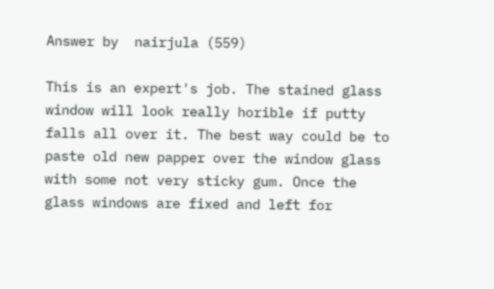Answer by  nairjula (559)

This is an expert's job. The stained glass window will look really horible if putty falls all over it. The best way could be to paste old new papper over the window glass with some not very sticky gum. Once the glass windows are fixed and left for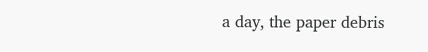a day, the paper debris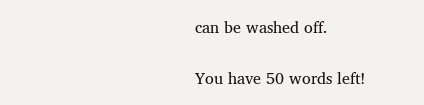can be washed off.

You have 50 words left!